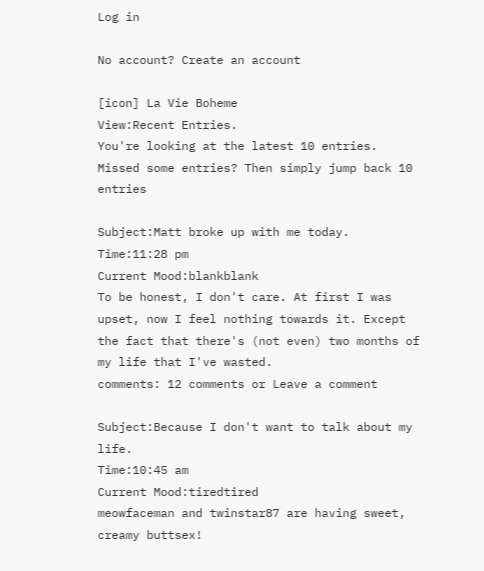Log in

No account? Create an account

[icon] La Vie Boheme
View:Recent Entries.
You're looking at the latest 10 entries.
Missed some entries? Then simply jump back 10 entries

Subject:Matt broke up with me today.
Time:11:28 pm
Current Mood:blankblank
To be honest, I don't care. At first I was upset, now I feel nothing towards it. Except the fact that there's (not even) two months of my life that I've wasted.
comments: 12 comments or Leave a comment

Subject:Because I don't want to talk about my life.
Time:10:45 am
Current Mood:tiredtired
meowfaceman and twinstar87 are having sweet, creamy buttsex!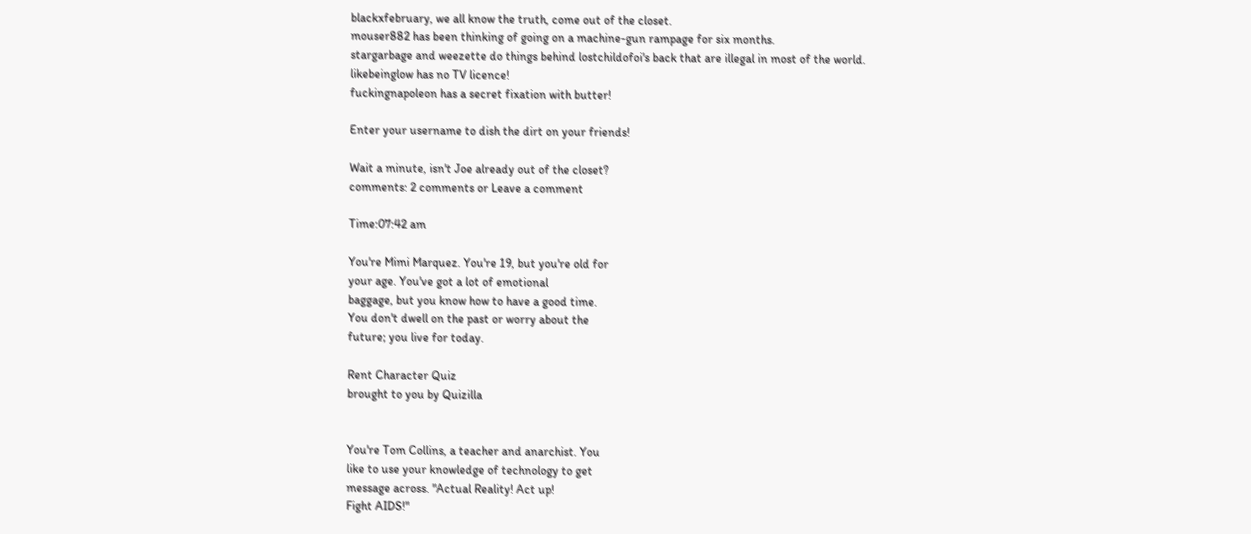blackxfebruary, we all know the truth, come out of the closet.
mouser882 has been thinking of going on a machine-gun rampage for six months.
stargarbage and weezette do things behind lostchildofoi's back that are illegal in most of the world.
likebeinglow has no TV licence!
fuckingnapoleon has a secret fixation with butter!

Enter your username to dish the dirt on your friends!

Wait a minute, isn't Joe already out of the closet?
comments: 2 comments or Leave a comment

Time:07:42 am

You're Mimi Marquez. You're 19, but you're old for
your age. You've got a lot of emotional
baggage, but you know how to have a good time.
You don't dwell on the past or worry about the
future; you live for today.

Rent Character Quiz
brought to you by Quizilla


You're Tom Collins, a teacher and anarchist. You
like to use your knowledge of technology to get
message across. "Actual Reality! Act up!
Fight AIDS!"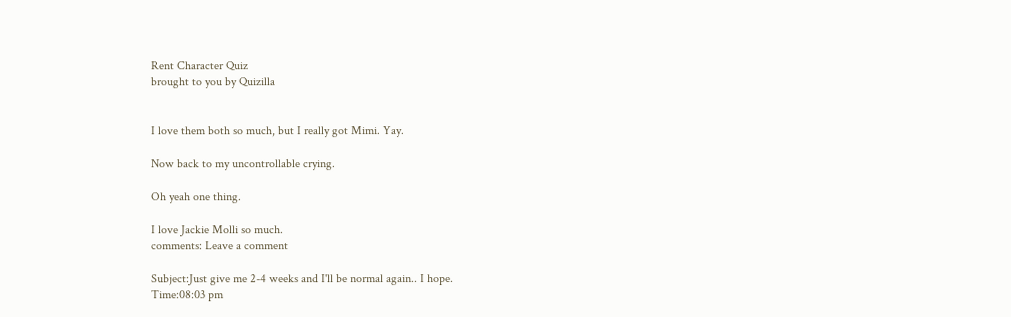Rent Character Quiz
brought to you by Quizilla


I love them both so much, but I really got Mimi. Yay.

Now back to my uncontrollable crying.

Oh yeah one thing.

I love Jackie Molli so much.
comments: Leave a comment

Subject:Just give me 2-4 weeks and I'll be normal again.. I hope.
Time:08:03 pm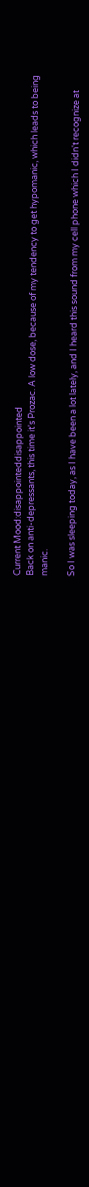Current Mood:disappointeddisappointed
Back on anti-depressants, this time it's Prozac. A low dose, because of my tendency to get hypomanic, which leads to being manic.

So I was sleeping today, as I have been a lot lately, and I heard this sound from my cell phone which I didn't recognize at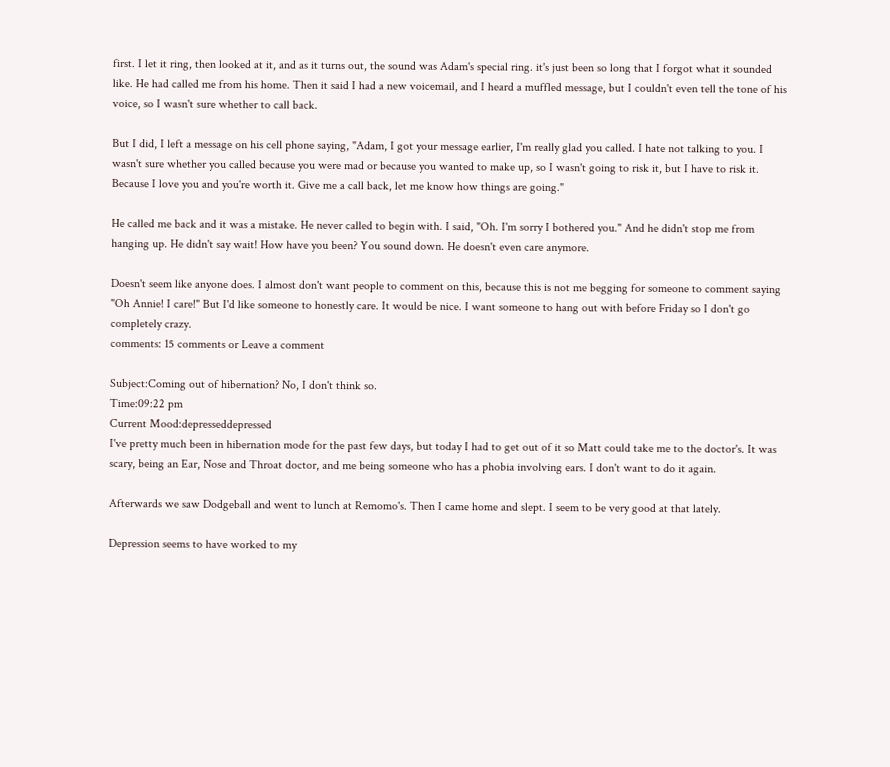first. I let it ring, then looked at it, and as it turns out, the sound was Adam's special ring. it's just been so long that I forgot what it sounded like. He had called me from his home. Then it said I had a new voicemail, and I heard a muffled message, but I couldn't even tell the tone of his voice, so I wasn't sure whether to call back.

But I did, I left a message on his cell phone saying, "Adam, I got your message earlier, I'm really glad you called. I hate not talking to you. I wasn't sure whether you called because you were mad or because you wanted to make up, so I wasn't going to risk it, but I have to risk it. Because I love you and you're worth it. Give me a call back, let me know how things are going."

He called me back and it was a mistake. He never called to begin with. I said, "Oh. I'm sorry I bothered you." And he didn't stop me from hanging up. He didn't say wait! How have you been? You sound down. He doesn't even care anymore.

Doesn't seem like anyone does. I almost don't want people to comment on this, because this is not me begging for someone to comment saying "Oh Annie! I care!" But I'd like someone to honestly care. It would be nice. I want someone to hang out with before Friday so I don't go completely crazy.
comments: 15 comments or Leave a comment

Subject:Coming out of hibernation? No, I don't think so.
Time:09:22 pm
Current Mood:depresseddepressed
I've pretty much been in hibernation mode for the past few days, but today I had to get out of it so Matt could take me to the doctor's. It was scary, being an Ear, Nose and Throat doctor, and me being someone who has a phobia involving ears. I don't want to do it again.

Afterwards we saw Dodgeball and went to lunch at Remomo's. Then I came home and slept. I seem to be very good at that lately.

Depression seems to have worked to my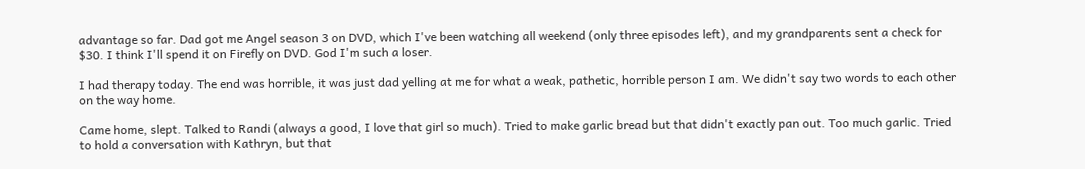advantage so far. Dad got me Angel season 3 on DVD, which I've been watching all weekend (only three episodes left), and my grandparents sent a check for $30. I think I'll spend it on Firefly on DVD. God I'm such a loser.

I had therapy today. The end was horrible, it was just dad yelling at me for what a weak, pathetic, horrible person I am. We didn't say two words to each other on the way home.

Came home, slept. Talked to Randi (always a good, I love that girl so much). Tried to make garlic bread but that didn't exactly pan out. Too much garlic. Tried to hold a conversation with Kathryn, but that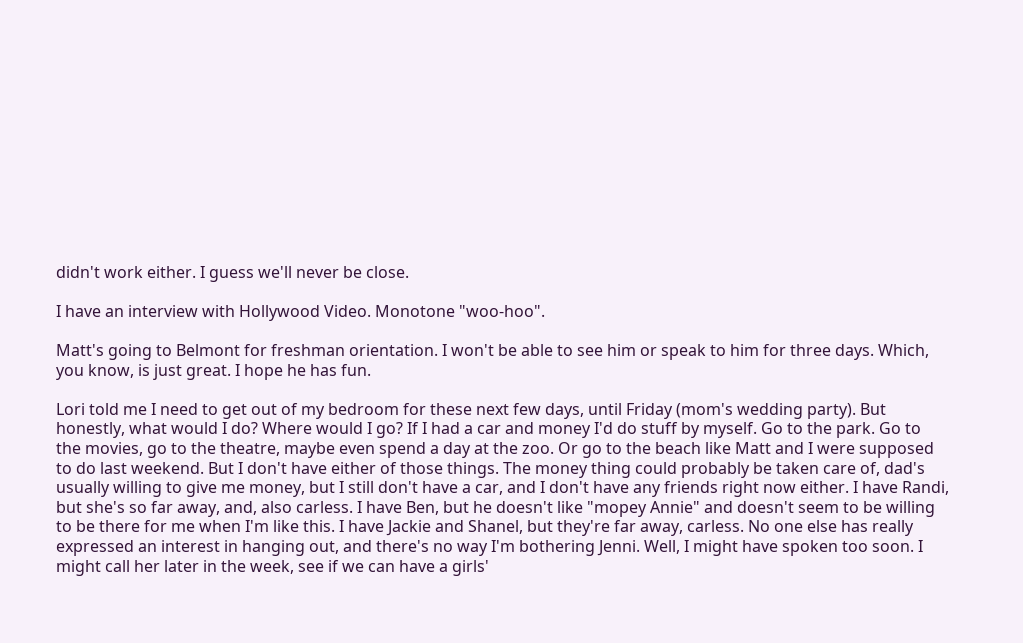didn't work either. I guess we'll never be close.

I have an interview with Hollywood Video. Monotone "woo-hoo".

Matt's going to Belmont for freshman orientation. I won't be able to see him or speak to him for three days. Which, you know, is just great. I hope he has fun.

Lori told me I need to get out of my bedroom for these next few days, until Friday (mom's wedding party). But honestly, what would I do? Where would I go? If I had a car and money I'd do stuff by myself. Go to the park. Go to the movies, go to the theatre, maybe even spend a day at the zoo. Or go to the beach like Matt and I were supposed to do last weekend. But I don't have either of those things. The money thing could probably be taken care of, dad's usually willing to give me money, but I still don't have a car, and I don't have any friends right now either. I have Randi, but she's so far away, and, also carless. I have Ben, but he doesn't like "mopey Annie" and doesn't seem to be willing to be there for me when I'm like this. I have Jackie and Shanel, but they're far away, carless. No one else has really expressed an interest in hanging out, and there's no way I'm bothering Jenni. Well, I might have spoken too soon. I might call her later in the week, see if we can have a girls'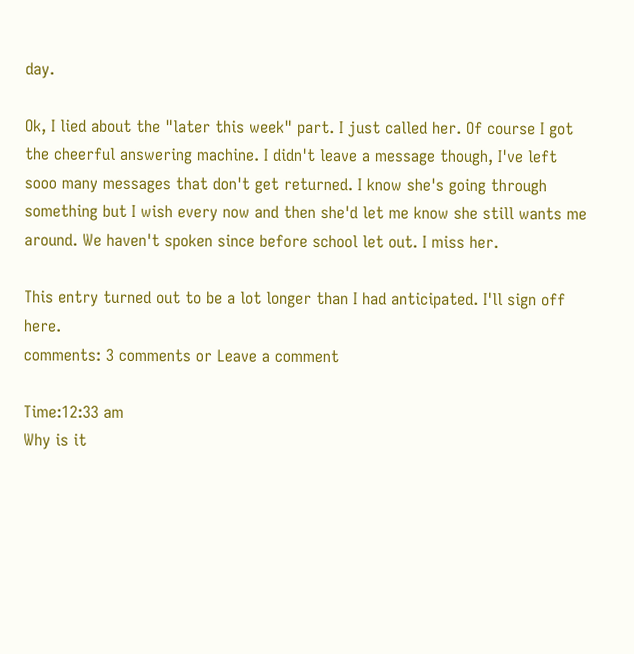day.

Ok, I lied about the "later this week" part. I just called her. Of course I got the cheerful answering machine. I didn't leave a message though, I've left sooo many messages that don't get returned. I know she's going through something but I wish every now and then she'd let me know she still wants me around. We haven't spoken since before school let out. I miss her.

This entry turned out to be a lot longer than I had anticipated. I'll sign off here.
comments: 3 comments or Leave a comment

Time:12:33 am
Why is it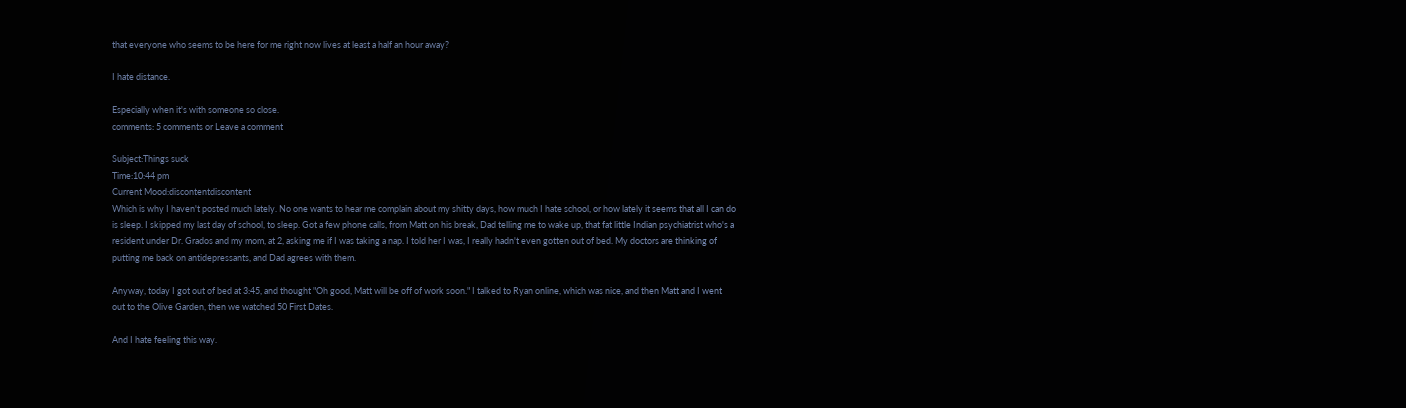that everyone who seems to be here for me right now lives at least a half an hour away?

I hate distance.

Especially when it's with someone so close.
comments: 5 comments or Leave a comment

Subject:Things suck
Time:10:44 pm
Current Mood:discontentdiscontent
Which is why I haven't posted much lately. No one wants to hear me complain about my shitty days, how much I hate school, or how lately it seems that all I can do is sleep. I skipped my last day of school, to sleep. Got a few phone calls, from Matt on his break, Dad telling me to wake up, that fat little Indian psychiatrist who's a resident under Dr. Grados and my mom, at 2, asking me if I was taking a nap. I told her I was, I really hadn't even gotten out of bed. My doctors are thinking of putting me back on antidepressants, and Dad agrees with them.

Anyway, today I got out of bed at 3:45, and thought "Oh good, Matt will be off of work soon." I talked to Ryan online, which was nice, and then Matt and I went out to the Olive Garden, then we watched 50 First Dates.

And I hate feeling this way.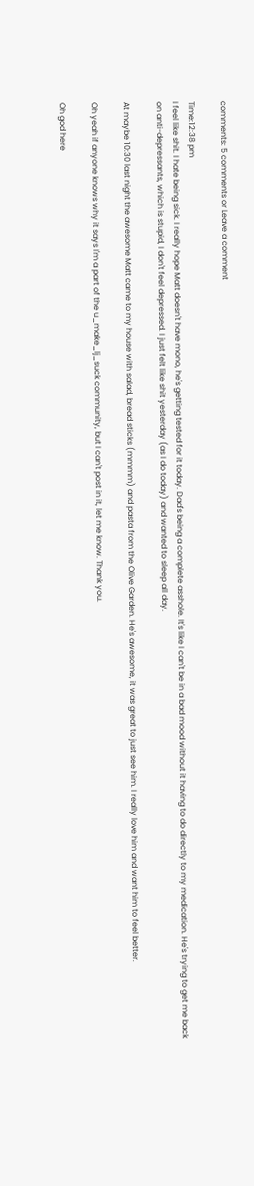comments: 5 comments or Leave a comment

Time:12:38 pm
I feel like shit. I hate being sick. I really hope Matt doesn't have mono, he's getting tested for it today. Dad's being a complete asshole. It's like I can't be in a bad mood without it having to do directly to my medication. He's trying to get me back on anti-depressants, which is stupid, I don't feel depressed. I just felt like shit yesterday (as I do today) and wanted to sleep all day.

At maybe 10:30 last night the awesome Matt came to my house with salad, bread sticks (mmmm) and pasta from the Olive Garden. He's awesome, it was great to just see him. I really love him and want him to feel better.

Oh yeah if anyone knows why it says I'm a part of the u_make_lj_suck community, but I can't post in it, let me know. Thank you.

Oh god here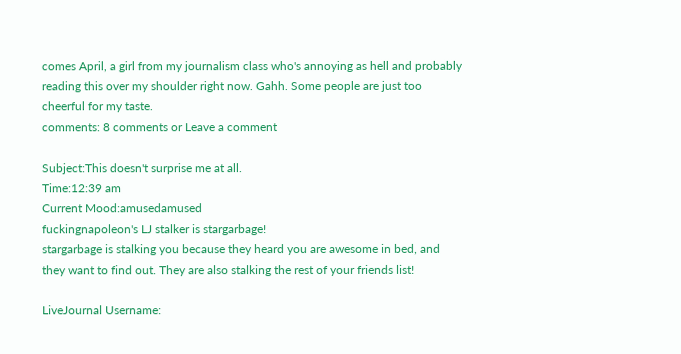comes April, a girl from my journalism class who's annoying as hell and probably reading this over my shoulder right now. Gahh. Some people are just too cheerful for my taste.
comments: 8 comments or Leave a comment

Subject:This doesn't surprise me at all.
Time:12:39 am
Current Mood:amusedamused
fuckingnapoleon's LJ stalker is stargarbage!
stargarbage is stalking you because they heard you are awesome in bed, and they want to find out. They are also stalking the rest of your friends list!

LiveJournal Username: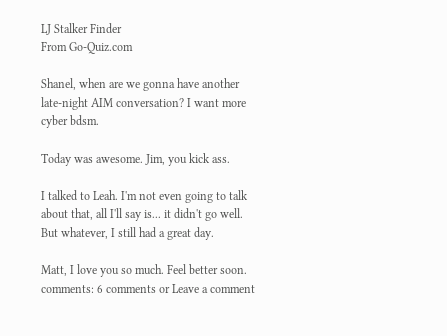LJ Stalker Finder
From Go-Quiz.com

Shanel, when are we gonna have another late-night AIM conversation? I want more cyber bdsm.

Today was awesome. Jim, you kick ass.

I talked to Leah. I'm not even going to talk about that, all I'll say is... it didn't go well. But whatever, I still had a great day.

Matt, I love you so much. Feel better soon.
comments: 6 comments or Leave a comment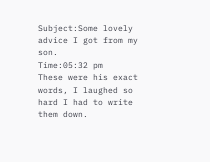Subject:Some lovely advice I got from my son.
Time:05:32 pm
These were his exact words, I laughed so hard I had to write them down.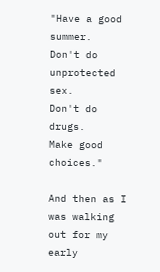"Have a good summer.
Don't do unprotected sex.
Don't do drugs.
Make good choices."

And then as I was walking out for my early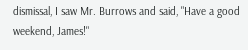dismissal, I saw Mr. Burrows and said, "Have a good weekend, James!"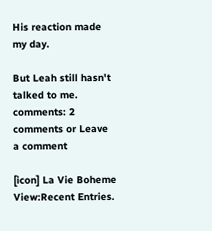His reaction made my day.

But Leah still hasn't talked to me.
comments: 2 comments or Leave a comment

[icon] La Vie Boheme
View:Recent Entries.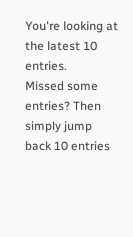You're looking at the latest 10 entries.
Missed some entries? Then simply jump back 10 entries